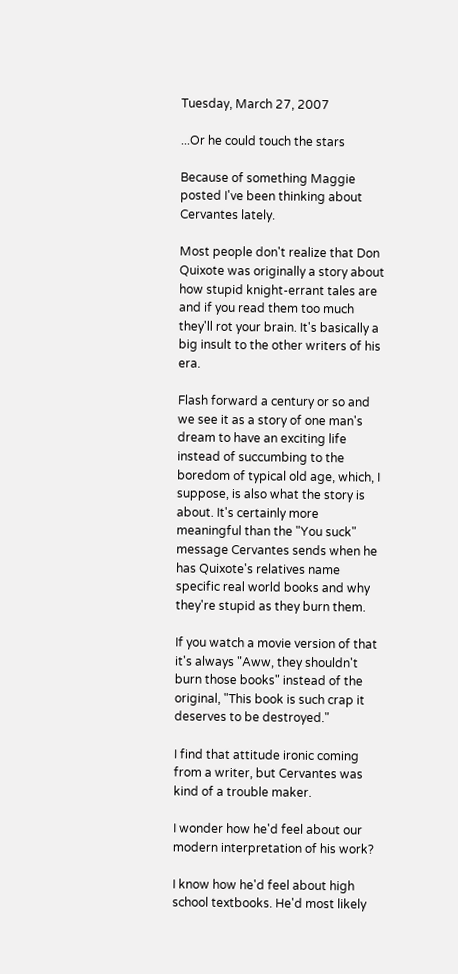Tuesday, March 27, 2007

...Or he could touch the stars

Because of something Maggie posted I've been thinking about Cervantes lately.

Most people don't realize that Don Quixote was originally a story about how stupid knight-errant tales are and if you read them too much they'll rot your brain. It's basically a big insult to the other writers of his era.

Flash forward a century or so and we see it as a story of one man's dream to have an exciting life instead of succumbing to the boredom of typical old age, which, I suppose, is also what the story is about. It's certainly more meaningful than the "You suck" message Cervantes sends when he has Quixote's relatives name specific real world books and why they're stupid as they burn them.

If you watch a movie version of that it's always "Aww, they shouldn't burn those books" instead of the original, "This book is such crap it deserves to be destroyed."

I find that attitude ironic coming from a writer, but Cervantes was kind of a trouble maker.

I wonder how he'd feel about our modern interpretation of his work?

I know how he'd feel about high school textbooks. He'd most likely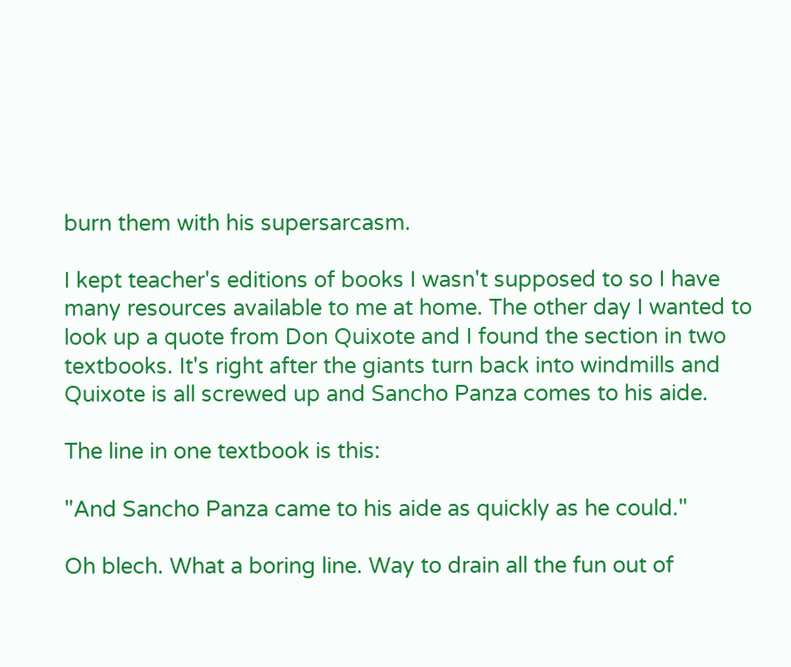burn them with his supersarcasm.

I kept teacher's editions of books I wasn't supposed to so I have many resources available to me at home. The other day I wanted to look up a quote from Don Quixote and I found the section in two textbooks. It's right after the giants turn back into windmills and Quixote is all screwed up and Sancho Panza comes to his aide.

The line in one textbook is this:

"And Sancho Panza came to his aide as quickly as he could."

Oh blech. What a boring line. Way to drain all the fun out of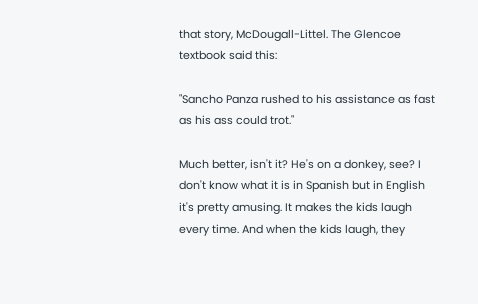that story, McDougall-Littel. The Glencoe textbook said this:

"Sancho Panza rushed to his assistance as fast as his ass could trot."

Much better, isn't it? He's on a donkey, see? I don't know what it is in Spanish but in English it's pretty amusing. It makes the kids laugh every time. And when the kids laugh, they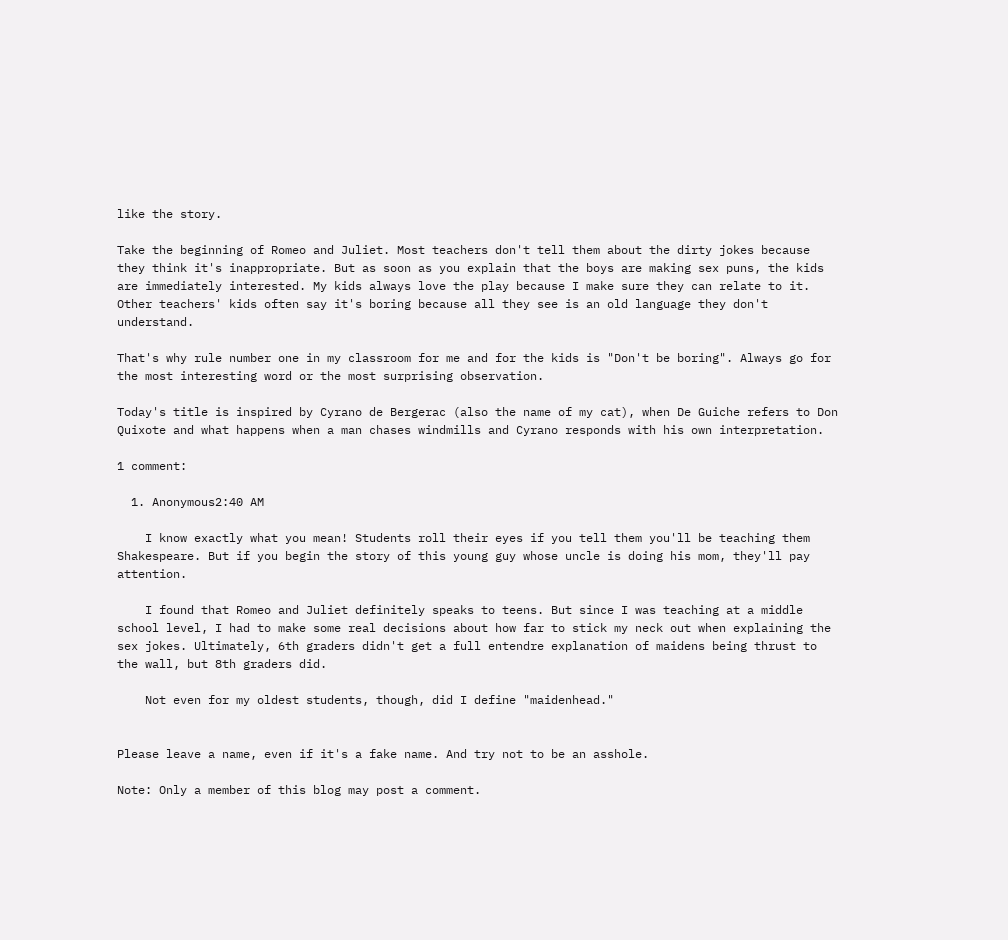like the story.

Take the beginning of Romeo and Juliet. Most teachers don't tell them about the dirty jokes because they think it's inappropriate. But as soon as you explain that the boys are making sex puns, the kids are immediately interested. My kids always love the play because I make sure they can relate to it. Other teachers' kids often say it's boring because all they see is an old language they don't understand.

That's why rule number one in my classroom for me and for the kids is "Don't be boring". Always go for the most interesting word or the most surprising observation.

Today's title is inspired by Cyrano de Bergerac (also the name of my cat), when De Guiche refers to Don Quixote and what happens when a man chases windmills and Cyrano responds with his own interpretation.

1 comment:

  1. Anonymous2:40 AM

    I know exactly what you mean! Students roll their eyes if you tell them you'll be teaching them Shakespeare. But if you begin the story of this young guy whose uncle is doing his mom, they'll pay attention.

    I found that Romeo and Juliet definitely speaks to teens. But since I was teaching at a middle school level, I had to make some real decisions about how far to stick my neck out when explaining the sex jokes. Ultimately, 6th graders didn't get a full entendre explanation of maidens being thrust to the wall, but 8th graders did.

    Not even for my oldest students, though, did I define "maidenhead."


Please leave a name, even if it's a fake name. And try not to be an asshole.

Note: Only a member of this blog may post a comment.